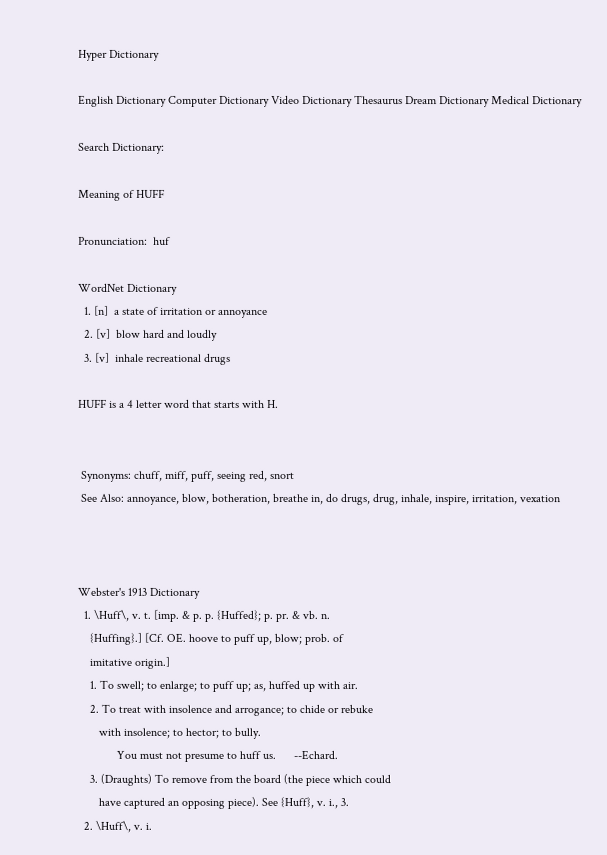Hyper Dictionary

English Dictionary Computer Dictionary Video Dictionary Thesaurus Dream Dictionary Medical Dictionary

Search Dictionary:

Meaning of HUFF

Pronunciation:  huf

WordNet Dictionary
  1. [n]  a state of irritation or annoyance
  2. [v]  blow hard and loudly
  3. [v]  inhale recreational drugs

HUFF is a 4 letter word that starts with H.


 Synonyms: chuff, miff, puff, seeing red, snort
 See Also: annoyance, blow, botheration, breathe in, do drugs, drug, inhale, inspire, irritation, vexation



Webster's 1913 Dictionary
  1. \Huff\, v. t. [imp. & p. p. {Huffed}; p. pr. & vb. n.
    {Huffing}.] [Cf. OE. hoove to puff up, blow; prob. of
    imitative origin.]
    1. To swell; to enlarge; to puff up; as, huffed up with air.
    2. To treat with insolence and arrogance; to chide or rebuke
       with insolence; to hector; to bully.
             You must not presume to huff us.      --Echard.
    3. (Draughts) To remove from the board (the piece which could
       have captured an opposing piece). See {Huff}, v. i., 3.
  2. \Huff\, v. i.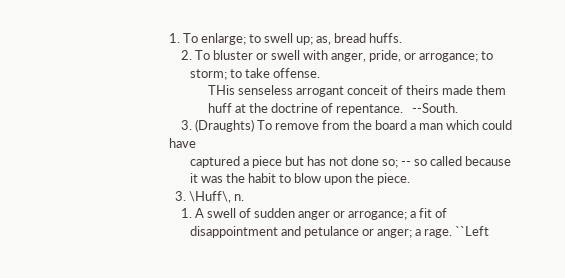1. To enlarge; to swell up; as, bread huffs.
    2. To bluster or swell with anger, pride, or arrogance; to
       storm; to take offense.
             THis senseless arrogant conceit of theirs made them
             huff at the doctrine of repentance.   --South.
    3. (Draughts) To remove from the board a man which could have
       captured a piece but has not done so; -- so called because
       it was the habit to blow upon the piece.
  3. \Huff\, n.
    1. A swell of sudden anger or arrogance; a fit of
       disappointment and petulance or anger; a rage. ``Left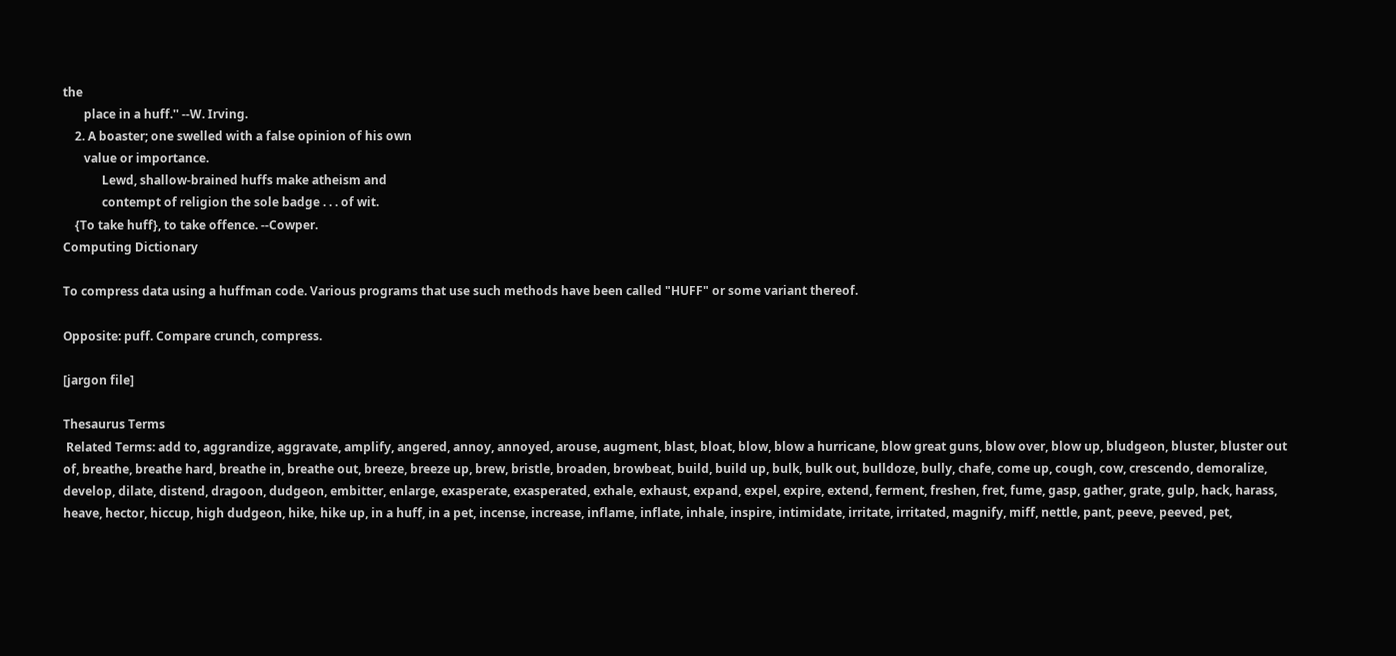the
       place in a huff.'' --W. Irving.
    2. A boaster; one swelled with a false opinion of his own
       value or importance.
             Lewd, shallow-brained huffs make atheism and
             contempt of religion the sole badge . . . of wit.
    {To take huff}, to take offence. --Cowper.
Computing Dictionary

To compress data using a huffman code. Various programs that use such methods have been called "HUFF" or some variant thereof.

Opposite: puff. Compare crunch, compress.

[jargon file]

Thesaurus Terms
 Related Terms: add to, aggrandize, aggravate, amplify, angered, annoy, annoyed, arouse, augment, blast, bloat, blow, blow a hurricane, blow great guns, blow over, blow up, bludgeon, bluster, bluster out of, breathe, breathe hard, breathe in, breathe out, breeze, breeze up, brew, bristle, broaden, browbeat, build, build up, bulk, bulk out, bulldoze, bully, chafe, come up, cough, cow, crescendo, demoralize, develop, dilate, distend, dragoon, dudgeon, embitter, enlarge, exasperate, exasperated, exhale, exhaust, expand, expel, expire, extend, ferment, freshen, fret, fume, gasp, gather, grate, gulp, hack, harass, heave, hector, hiccup, high dudgeon, hike, hike up, in a huff, in a pet, incense, increase, inflame, inflate, inhale, inspire, intimidate, irritate, irritated, magnify, miff, nettle, pant, peeve, peeved, pet,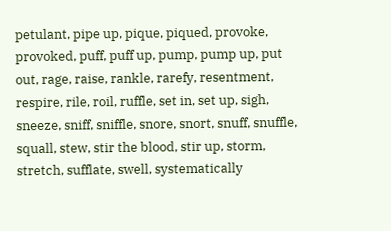petulant, pipe up, pique, piqued, provoke, provoked, puff, puff up, pump, pump up, put out, rage, raise, rankle, rarefy, resentment, respire, rile, roil, ruffle, set in, set up, sigh, sneeze, sniff, sniffle, snore, snort, snuff, snuffle, squall, stew, stir the blood, stir up, storm, stretch, sufflate, swell, systematically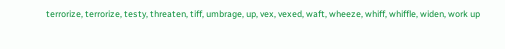terrorize, terrorize, testy, threaten, tiff, umbrage, up, vex, vexed, waft, wheeze, whiff, whiffle, widen, work up